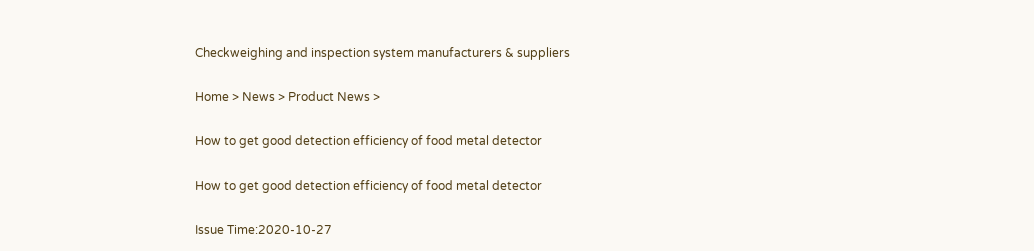Checkweighing and inspection system manufacturers & suppliers

Home > News > Product News >

How to get good detection efficiency of food metal detector

How to get good detection efficiency of food metal detector

Issue Time:2020-10-27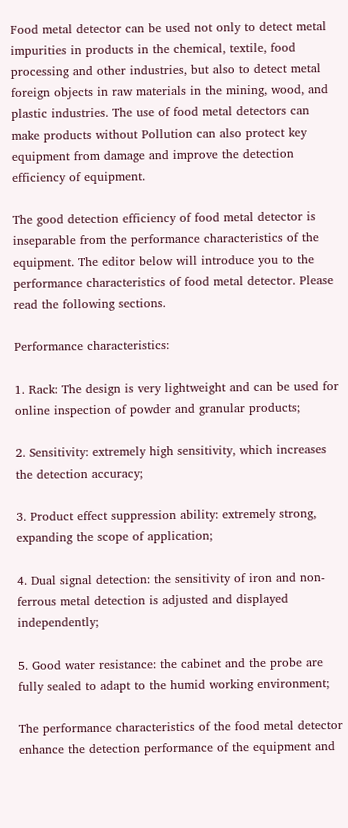Food metal detector can be used not only to detect metal impurities in products in the chemical, textile, food processing and other industries, but also to detect metal foreign objects in raw materials in the mining, wood, and plastic industries. The use of food metal detectors can make products without Pollution can also protect key equipment from damage and improve the detection efficiency of equipment.

The good detection efficiency of food metal detector is inseparable from the performance characteristics of the equipment. The editor below will introduce you to the performance characteristics of food metal detector. Please read the following sections.

Performance characteristics:

1. Rack: The design is very lightweight and can be used for online inspection of powder and granular products;

2. Sensitivity: extremely high sensitivity, which increases the detection accuracy;

3. Product effect suppression ability: extremely strong, expanding the scope of application;

4. Dual signal detection: the sensitivity of iron and non-ferrous metal detection is adjusted and displayed independently;

5. Good water resistance: the cabinet and the probe are fully sealed to adapt to the humid working environment;

The performance characteristics of the food metal detector enhance the detection performance of the equipment and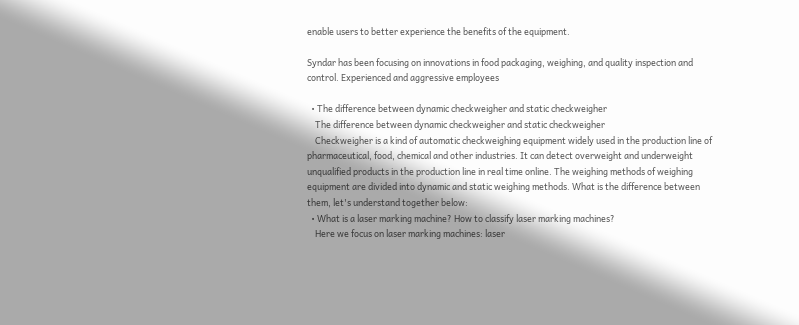enable users to better experience the benefits of the equipment.

Syndar has been focusing on innovations in food packaging, weighing, and quality inspection and control. Experienced and aggressive employees

  • The difference between dynamic checkweigher and static checkweigher
    The difference between dynamic checkweigher and static checkweigher
    Checkweigher is a kind of automatic checkweighing equipment widely used in the production line of pharmaceutical, food, chemical and other industries. It can detect overweight and underweight unqualified products in the production line in real time online. The weighing methods of weighing equipment are divided into dynamic and static weighing methods. What is the difference between them, let's understand together below:
  • What is a laser marking machine? How to classify laser marking machines?
    Here we focus on laser marking machines: laser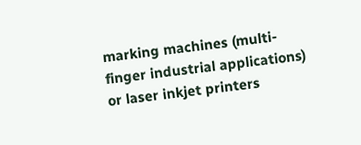marking machines (multi-finger industrial applications) or laser inkjet printers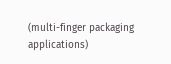(multi-finger packaging applications)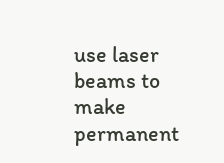use laser beams to make permanent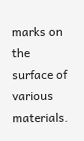marks on the surface of various materials.